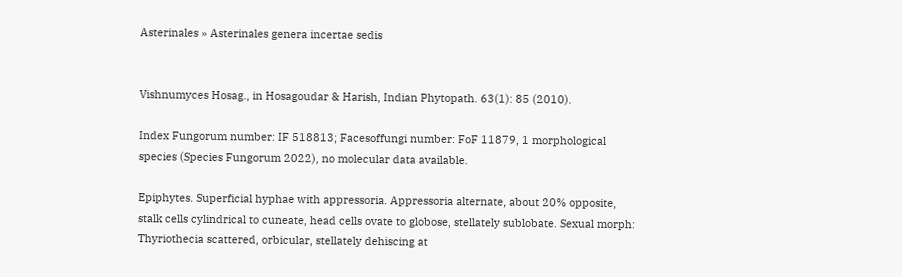Asterinales » Asterinales genera incertae sedis


Vishnumyces Hosag., in Hosagoudar & Harish, Indian Phytopath. 63(1): 85 (2010).

Index Fungorum number: IF 518813; Facesoffungi number: FoF 11879, 1 morphological species (Species Fungorum 2022), no molecular data available.

Epiphytes. Superficial hyphae with appressoria. Appressoria alternate, about 20% opposite, stalk cells cylindrical to cuneate, head cells ovate to globose, stellately sublobate. Sexual morph: Thyriothecia scattered, orbicular, stellately dehiscing at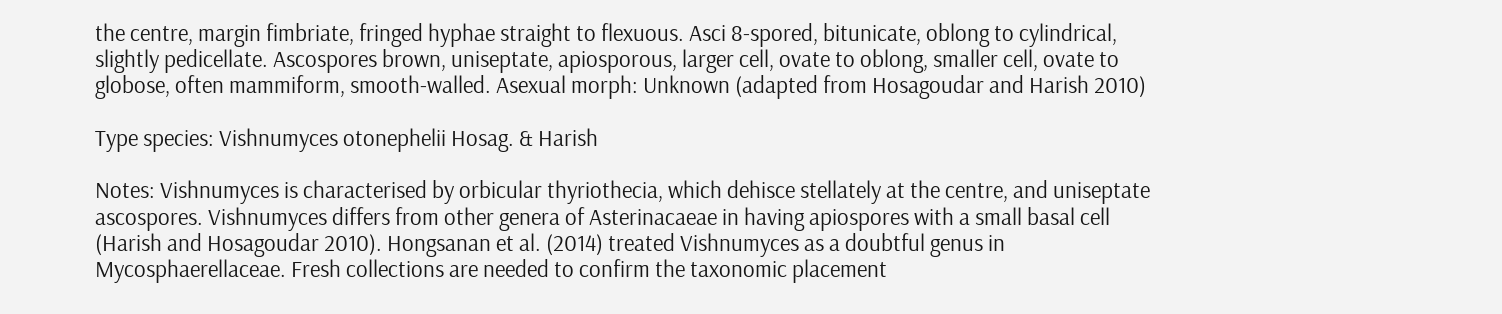the centre, margin fimbriate, fringed hyphae straight to flexuous. Asci 8-spored, bitunicate, oblong to cylindrical, slightly pedicellate. Ascospores brown, uniseptate, apiosporous, larger cell, ovate to oblong, smaller cell, ovate to globose, often mammiform, smooth-walled. Asexual morph: Unknown (adapted from Hosagoudar and Harish 2010)

Type species: Vishnumyces otonephelii Hosag. & Harish

Notes: Vishnumyces is characterised by orbicular thyriothecia, which dehisce stellately at the centre, and uniseptate ascospores. Vishnumyces differs from other genera of Asterinacaeae in having apiospores with a small basal cell (Harish and Hosagoudar 2010). Hongsanan et al. (2014) treated Vishnumyces as a doubtful genus in Mycosphaerellaceae. Fresh collections are needed to confirm the taxonomic placement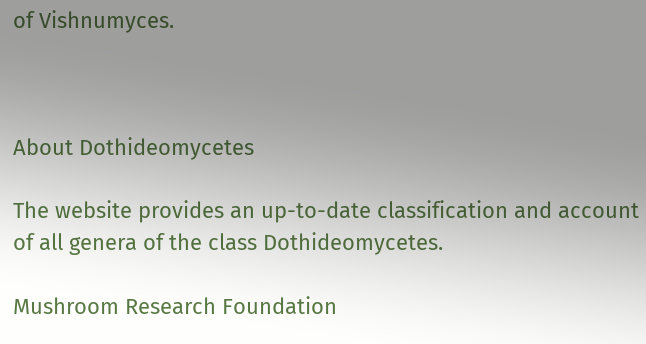of Vishnumyces.



About Dothideomycetes

The website provides an up-to-date classification and account of all genera of the class Dothideomycetes.

Mushroom Research Foundation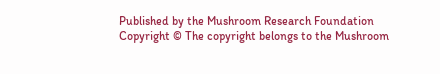Published by the Mushroom Research Foundation
Copyright © The copyright belongs to the Mushroom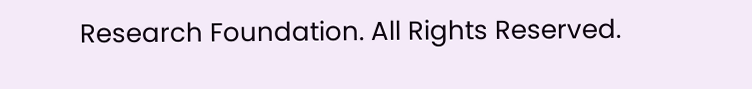Research Foundation. All Rights Reserved.